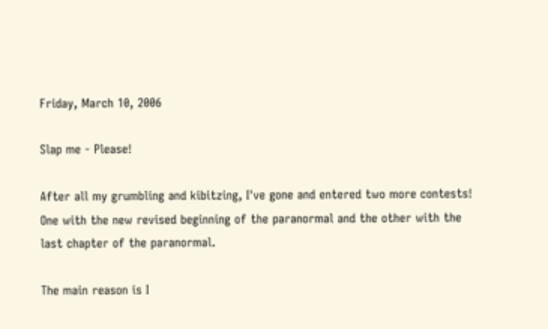Friday, March 10, 2006

Slap me - Please!

After all my grumbling and kibitzing, I've gone and entered two more contests! One with the new revised beginning of the paranormal and the other with the last chapter of the paranormal.

The main reason is I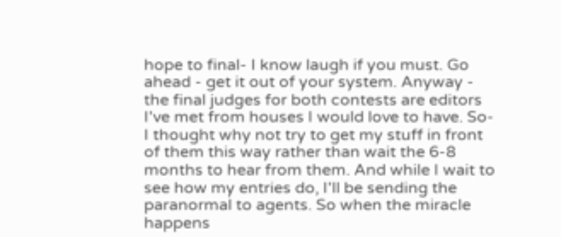hope to final- I know laugh if you must. Go ahead - get it out of your system. Anyway - the final judges for both contests are editors I've met from houses I would love to have. So- I thought why not try to get my stuff in front of them this way rather than wait the 6-8 months to hear from them. And while I wait to see how my entries do, I'll be sending the paranormal to agents. So when the miracle happens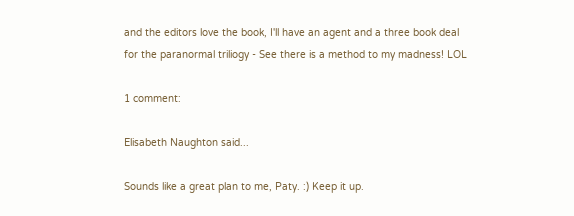and the editors love the book, I'll have an agent and a three book deal for the paranormal triliogy - See there is a method to my madness! LOL

1 comment:

Elisabeth Naughton said...

Sounds like a great plan to me, Paty. :) Keep it up.